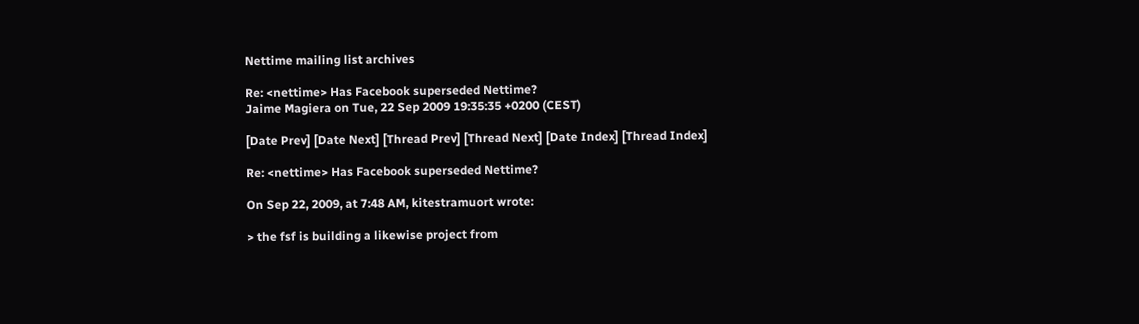Nettime mailing list archives

Re: <nettime> Has Facebook superseded Nettime?
Jaime Magiera on Tue, 22 Sep 2009 19:35:35 +0200 (CEST)

[Date Prev] [Date Next] [Thread Prev] [Thread Next] [Date Index] [Thread Index]

Re: <nettime> Has Facebook superseded Nettime?

On Sep 22, 2009, at 7:48 AM, kitestramuort wrote:

> the fsf is building a likewise project from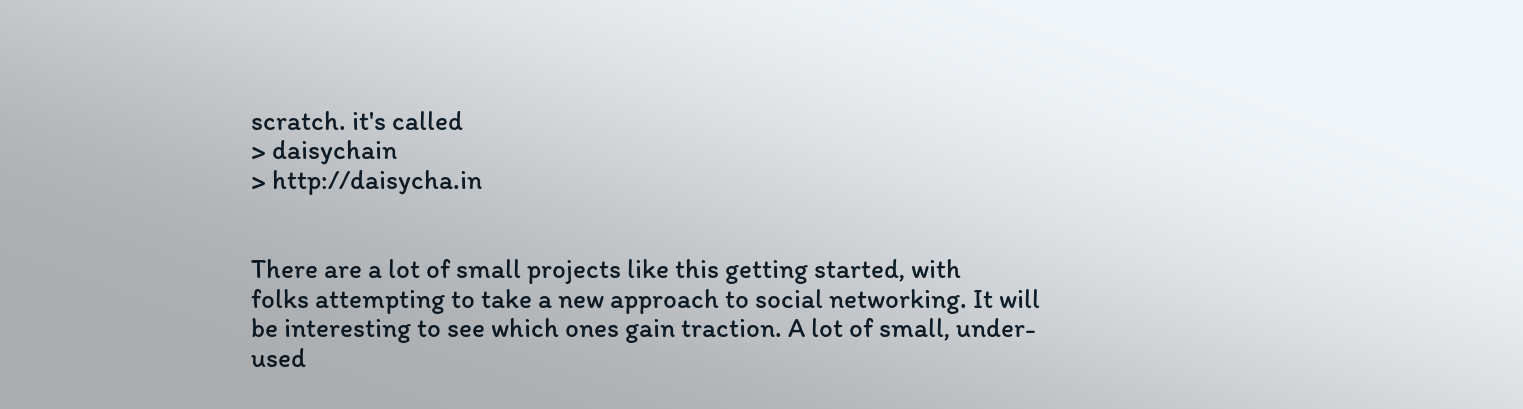scratch. it's called
> daisychain
> http://daisycha.in


There are a lot of small projects like this getting started, with
folks attempting to take a new approach to social networking. It will
be interesting to see which ones gain traction. A lot of small, under-
used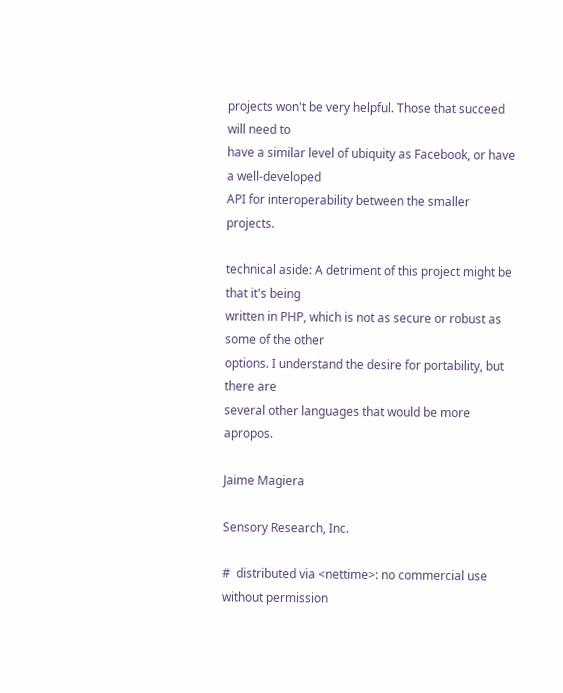projects won't be very helpful. Those that succeed will need to
have a similar level of ubiquity as Facebook, or have a well-developed
API for interoperability between the smaller projects.

technical aside: A detriment of this project might be that it's being
written in PHP, which is not as secure or robust as some of the other
options. I understand the desire for portability, but there are
several other languages that would be more apropos.

Jaime Magiera

Sensory Research, Inc.

#  distributed via <nettime>: no commercial use without permission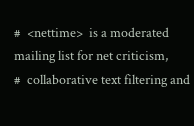#  <nettime>  is a moderated mailing list for net criticism,
#  collaborative text filtering and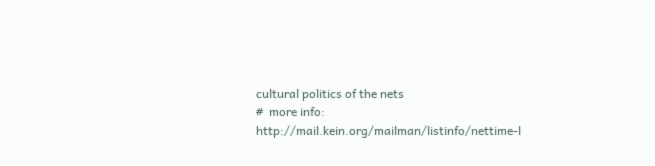cultural politics of the nets
#  more info: http://mail.kein.org/mailman/listinfo/nettime-l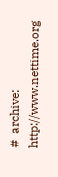#  archive: http://www.nettime.org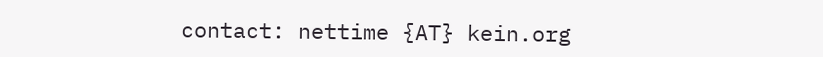contact: nettime {AT} kein.org